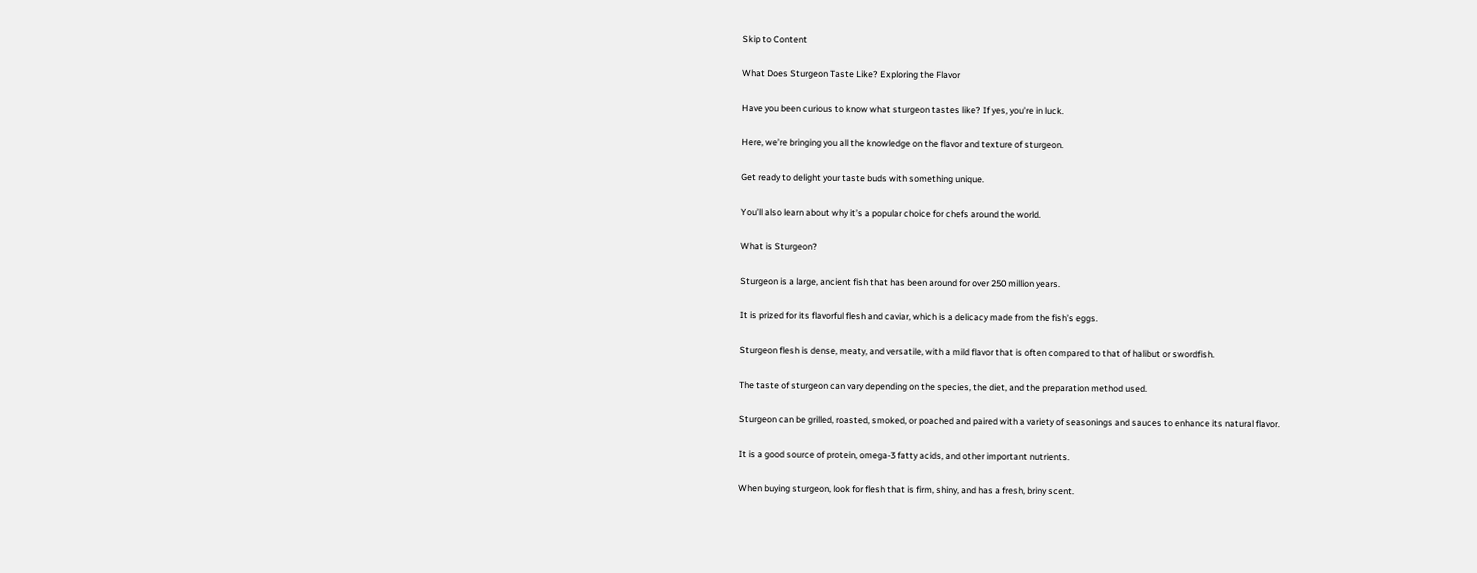Skip to Content

What Does Sturgeon Taste Like? Exploring the Flavor

Have you been curious to know what sturgeon tastes like? If yes, you’re in luck.

Here, we’re bringing you all the knowledge on the flavor and texture of sturgeon.

Get ready to delight your taste buds with something unique.

You’ll also learn about why it’s a popular choice for chefs around the world.

What is Sturgeon?

Sturgeon is a large, ancient fish that has been around for over 250 million years.

It is prized for its flavorful flesh and caviar, which is a delicacy made from the fish’s eggs.

Sturgeon flesh is dense, meaty, and versatile, with a mild flavor that is often compared to that of halibut or swordfish.

The taste of sturgeon can vary depending on the species, the diet, and the preparation method used.

Sturgeon can be grilled, roasted, smoked, or poached and paired with a variety of seasonings and sauces to enhance its natural flavor.

It is a good source of protein, omega-3 fatty acids, and other important nutrients.

When buying sturgeon, look for flesh that is firm, shiny, and has a fresh, briny scent.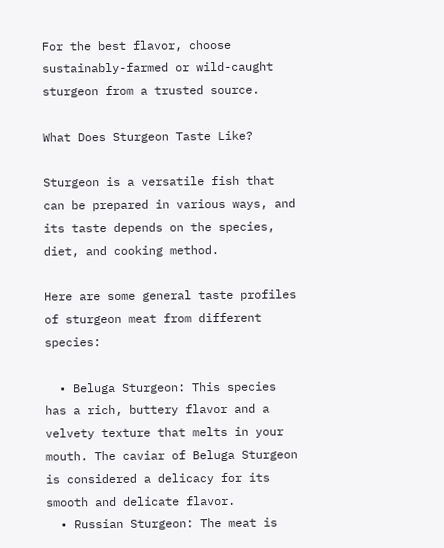For the best flavor, choose sustainably-farmed or wild-caught sturgeon from a trusted source.

What Does Sturgeon Taste Like?

Sturgeon is a versatile fish that can be prepared in various ways, and its taste depends on the species, diet, and cooking method.

Here are some general taste profiles of sturgeon meat from different species:

  • Beluga Sturgeon: This species has a rich, buttery flavor and a velvety texture that melts in your mouth. The caviar of Beluga Sturgeon is considered a delicacy for its smooth and delicate flavor.
  • Russian Sturgeon: The meat is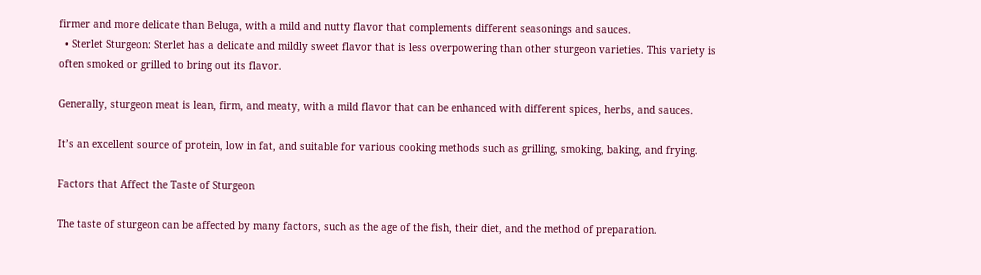firmer and more delicate than Beluga, with a mild and nutty flavor that complements different seasonings and sauces.
  • Sterlet Sturgeon: Sterlet has a delicate and mildly sweet flavor that is less overpowering than other sturgeon varieties. This variety is often smoked or grilled to bring out its flavor.

Generally, sturgeon meat is lean, firm, and meaty, with a mild flavor that can be enhanced with different spices, herbs, and sauces.

It’s an excellent source of protein, low in fat, and suitable for various cooking methods such as grilling, smoking, baking, and frying.

Factors that Affect the Taste of Sturgeon

The taste of sturgeon can be affected by many factors, such as the age of the fish, their diet, and the method of preparation.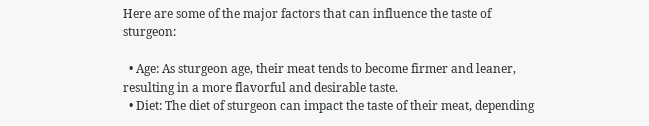Here are some of the major factors that can influence the taste of sturgeon:

  • Age: As sturgeon age, their meat tends to become firmer and leaner, resulting in a more flavorful and desirable taste.
  • Diet: The diet of sturgeon can impact the taste of their meat, depending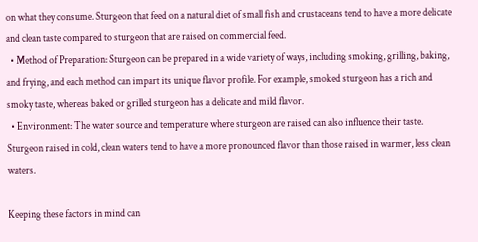on what they consume. Sturgeon that feed on a natural diet of small fish and crustaceans tend to have a more delicate and clean taste compared to sturgeon that are raised on commercial feed.
  • Method of Preparation: Sturgeon can be prepared in a wide variety of ways, including smoking, grilling, baking, and frying, and each method can impart its unique flavor profile. For example, smoked sturgeon has a rich and smoky taste, whereas baked or grilled sturgeon has a delicate and mild flavor.
  • Environment: The water source and temperature where sturgeon are raised can also influence their taste. Sturgeon raised in cold, clean waters tend to have a more pronounced flavor than those raised in warmer, less clean waters.

Keeping these factors in mind can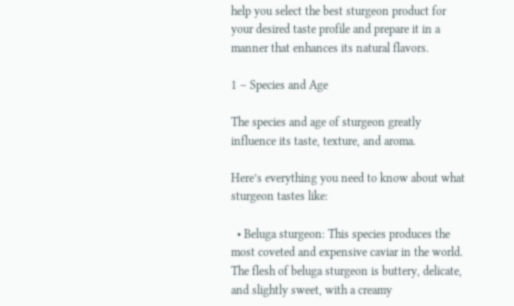help you select the best sturgeon product for your desired taste profile and prepare it in a manner that enhances its natural flavors.

1 – Species and Age

The species and age of sturgeon greatly influence its taste, texture, and aroma.

Here’s everything you need to know about what sturgeon tastes like:

  • Beluga sturgeon: This species produces the most coveted and expensive caviar in the world. The flesh of beluga sturgeon is buttery, delicate, and slightly sweet, with a creamy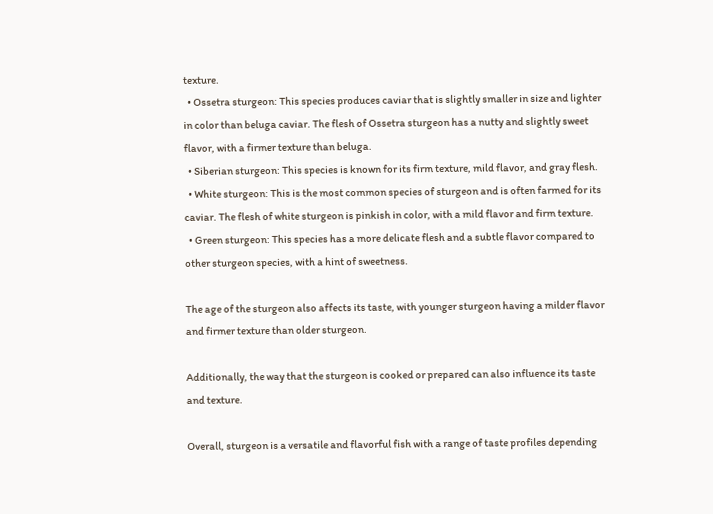texture.
  • Ossetra sturgeon: This species produces caviar that is slightly smaller in size and lighter in color than beluga caviar. The flesh of Ossetra sturgeon has a nutty and slightly sweet flavor, with a firmer texture than beluga.
  • Siberian sturgeon: This species is known for its firm texture, mild flavor, and gray flesh.
  • White sturgeon: This is the most common species of sturgeon and is often farmed for its caviar. The flesh of white sturgeon is pinkish in color, with a mild flavor and firm texture.
  • Green sturgeon: This species has a more delicate flesh and a subtle flavor compared to other sturgeon species, with a hint of sweetness.

The age of the sturgeon also affects its taste, with younger sturgeon having a milder flavor and firmer texture than older sturgeon.

Additionally, the way that the sturgeon is cooked or prepared can also influence its taste and texture.

Overall, sturgeon is a versatile and flavorful fish with a range of taste profiles depending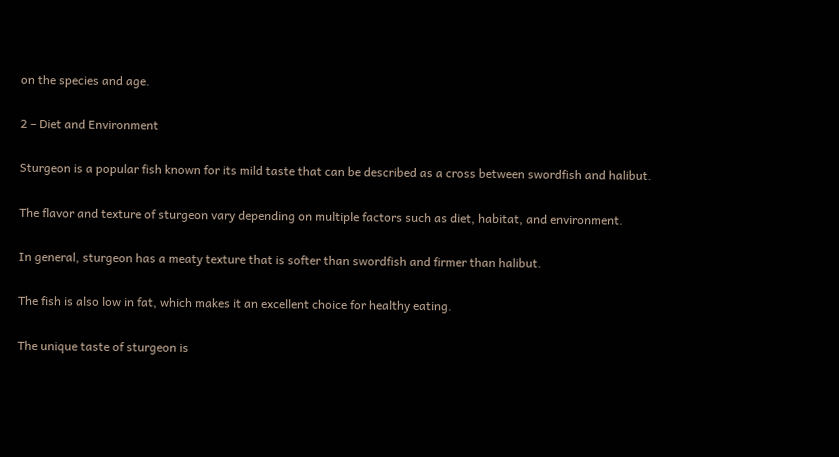on the species and age.

2 – Diet and Environment

Sturgeon is a popular fish known for its mild taste that can be described as a cross between swordfish and halibut.

The flavor and texture of sturgeon vary depending on multiple factors such as diet, habitat, and environment.

In general, sturgeon has a meaty texture that is softer than swordfish and firmer than halibut.

The fish is also low in fat, which makes it an excellent choice for healthy eating.

The unique taste of sturgeon is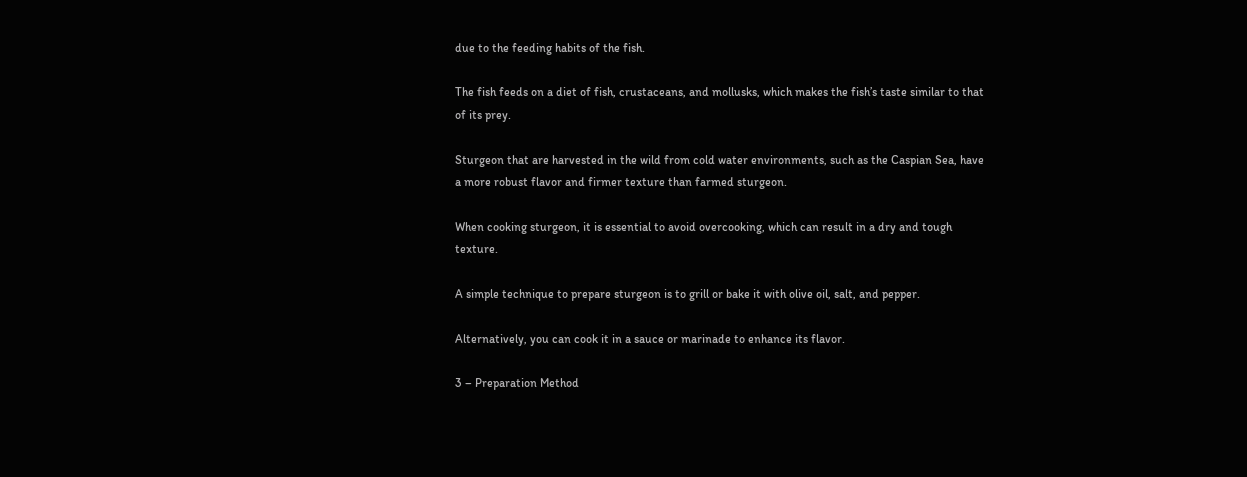due to the feeding habits of the fish.

The fish feeds on a diet of fish, crustaceans, and mollusks, which makes the fish’s taste similar to that of its prey.

Sturgeon that are harvested in the wild from cold water environments, such as the Caspian Sea, have a more robust flavor and firmer texture than farmed sturgeon.

When cooking sturgeon, it is essential to avoid overcooking, which can result in a dry and tough texture.

A simple technique to prepare sturgeon is to grill or bake it with olive oil, salt, and pepper.

Alternatively, you can cook it in a sauce or marinade to enhance its flavor.

3 – Preparation Method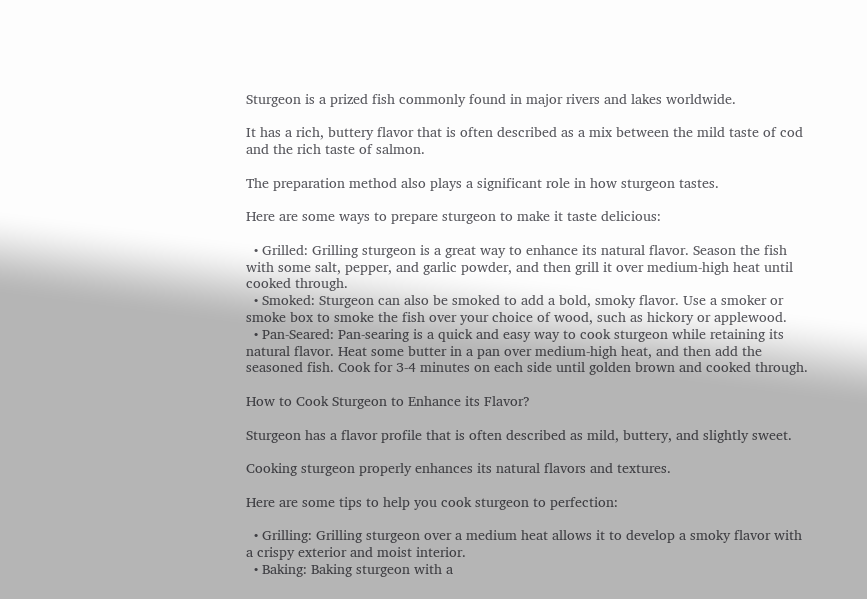Sturgeon is a prized fish commonly found in major rivers and lakes worldwide.

It has a rich, buttery flavor that is often described as a mix between the mild taste of cod and the rich taste of salmon.

The preparation method also plays a significant role in how sturgeon tastes.

Here are some ways to prepare sturgeon to make it taste delicious:

  • Grilled: Grilling sturgeon is a great way to enhance its natural flavor. Season the fish with some salt, pepper, and garlic powder, and then grill it over medium-high heat until cooked through.
  • Smoked: Sturgeon can also be smoked to add a bold, smoky flavor. Use a smoker or smoke box to smoke the fish over your choice of wood, such as hickory or applewood.
  • Pan-Seared: Pan-searing is a quick and easy way to cook sturgeon while retaining its natural flavor. Heat some butter in a pan over medium-high heat, and then add the seasoned fish. Cook for 3-4 minutes on each side until golden brown and cooked through.

How to Cook Sturgeon to Enhance its Flavor?

Sturgeon has a flavor profile that is often described as mild, buttery, and slightly sweet.

Cooking sturgeon properly enhances its natural flavors and textures.

Here are some tips to help you cook sturgeon to perfection:

  • Grilling: Grilling sturgeon over a medium heat allows it to develop a smoky flavor with a crispy exterior and moist interior.
  • Baking: Baking sturgeon with a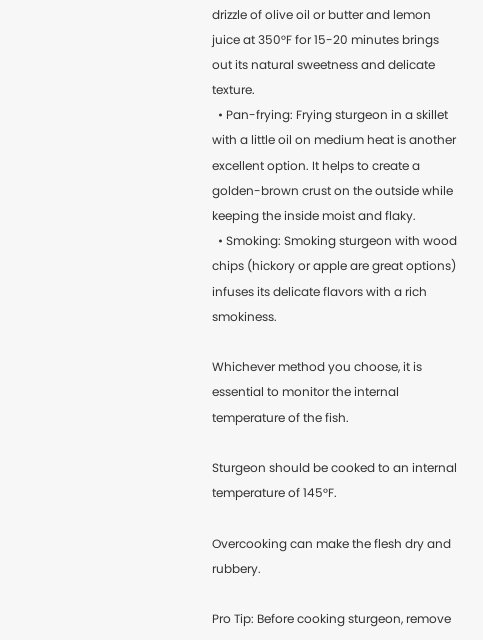drizzle of olive oil or butter and lemon juice at 350°F for 15-20 minutes brings out its natural sweetness and delicate texture.
  • Pan-frying: Frying sturgeon in a skillet with a little oil on medium heat is another excellent option. It helps to create a golden-brown crust on the outside while keeping the inside moist and flaky.
  • Smoking: Smoking sturgeon with wood chips (hickory or apple are great options) infuses its delicate flavors with a rich smokiness.

Whichever method you choose, it is essential to monitor the internal temperature of the fish.

Sturgeon should be cooked to an internal temperature of 145°F.

Overcooking can make the flesh dry and rubbery.

Pro Tip: Before cooking sturgeon, remove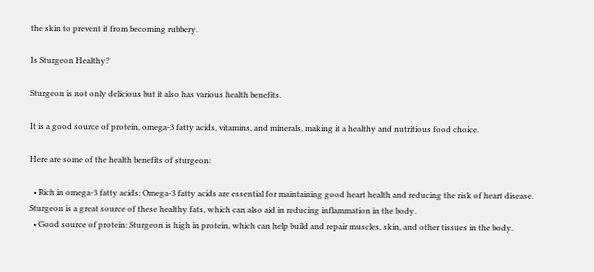the skin to prevent it from becoming rubbery.

Is Sturgeon Healthy?

Sturgeon is not only delicious but it also has various health benefits.

It is a good source of protein, omega-3 fatty acids, vitamins, and minerals, making it a healthy and nutritious food choice.

Here are some of the health benefits of sturgeon:

  • Rich in omega-3 fatty acids: Omega-3 fatty acids are essential for maintaining good heart health and reducing the risk of heart disease. Sturgeon is a great source of these healthy fats, which can also aid in reducing inflammation in the body.
  • Good source of protein: Sturgeon is high in protein, which can help build and repair muscles, skin, and other tissues in the body.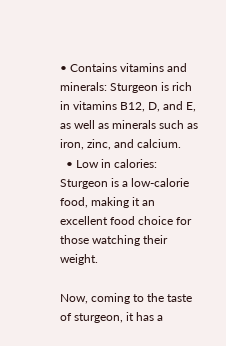• Contains vitamins and minerals: Sturgeon is rich in vitamins B12, D, and E, as well as minerals such as iron, zinc, and calcium.
  • Low in calories: Sturgeon is a low-calorie food, making it an excellent food choice for those watching their weight.

Now, coming to the taste of sturgeon, it has a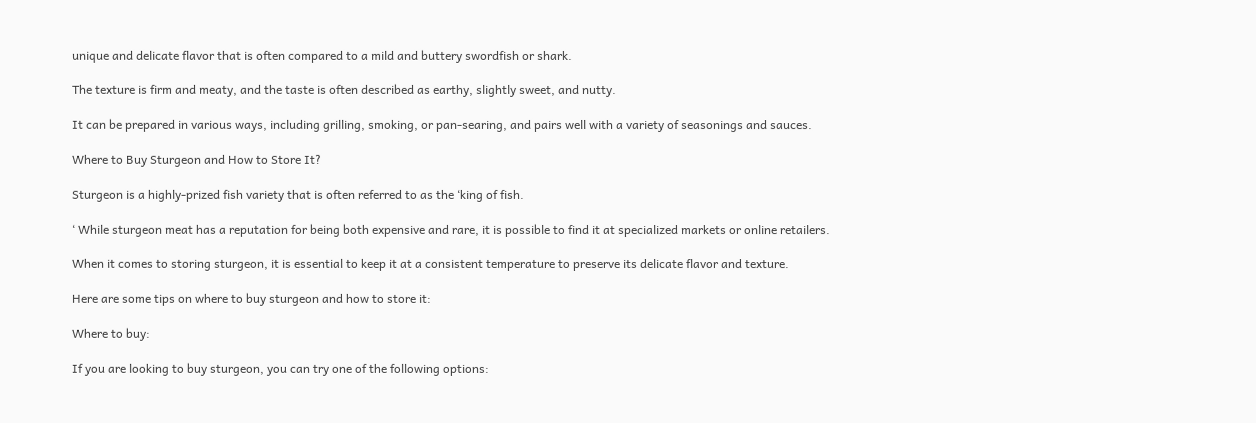unique and delicate flavor that is often compared to a mild and buttery swordfish or shark.

The texture is firm and meaty, and the taste is often described as earthy, slightly sweet, and nutty.

It can be prepared in various ways, including grilling, smoking, or pan-searing, and pairs well with a variety of seasonings and sauces.

Where to Buy Sturgeon and How to Store It?

Sturgeon is a highly-prized fish variety that is often referred to as the ‘king of fish.

‘ While sturgeon meat has a reputation for being both expensive and rare, it is possible to find it at specialized markets or online retailers.

When it comes to storing sturgeon, it is essential to keep it at a consistent temperature to preserve its delicate flavor and texture.

Here are some tips on where to buy sturgeon and how to store it:

Where to buy:

If you are looking to buy sturgeon, you can try one of the following options: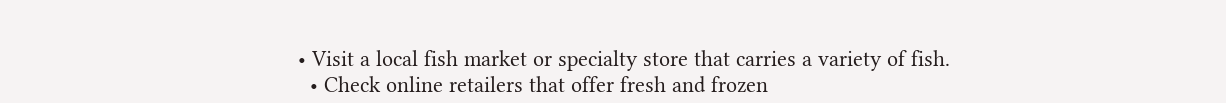• Visit a local fish market or specialty store that carries a variety of fish.
  • Check online retailers that offer fresh and frozen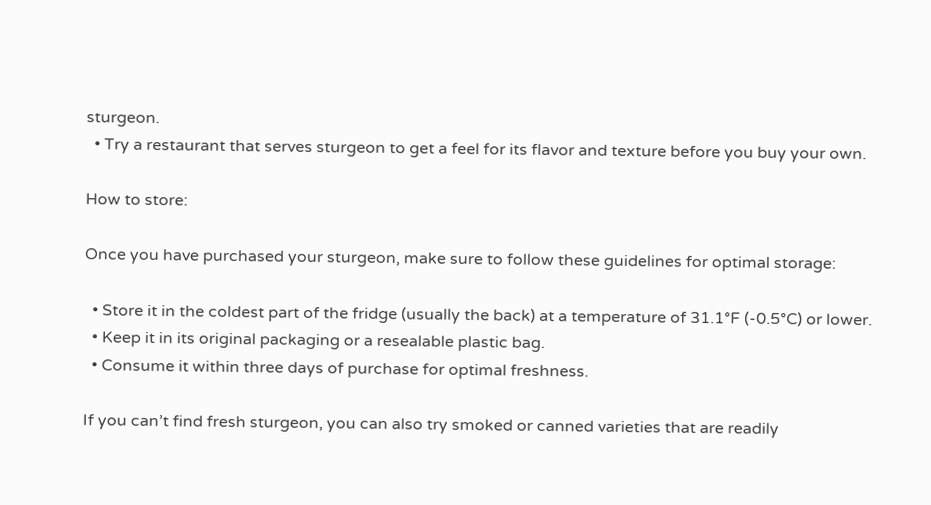sturgeon.
  • Try a restaurant that serves sturgeon to get a feel for its flavor and texture before you buy your own.

How to store:

Once you have purchased your sturgeon, make sure to follow these guidelines for optimal storage:

  • Store it in the coldest part of the fridge (usually the back) at a temperature of 31.1°F (-0.5°C) or lower.
  • Keep it in its original packaging or a resealable plastic bag.
  • Consume it within three days of purchase for optimal freshness.

If you can’t find fresh sturgeon, you can also try smoked or canned varieties that are readily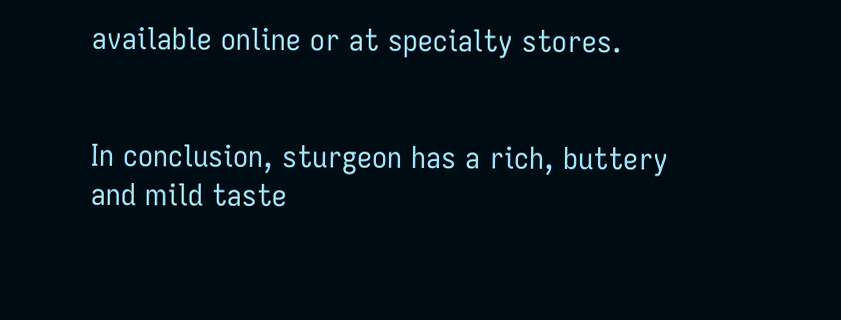available online or at specialty stores.


In conclusion, sturgeon has a rich, buttery and mild taste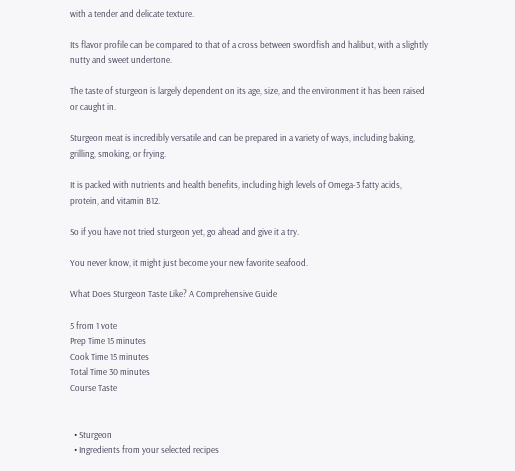with a tender and delicate texture.

Its flavor profile can be compared to that of a cross between swordfish and halibut, with a slightly nutty and sweet undertone.

The taste of sturgeon is largely dependent on its age, size, and the environment it has been raised or caught in.

Sturgeon meat is incredibly versatile and can be prepared in a variety of ways, including baking, grilling, smoking, or frying.

It is packed with nutrients and health benefits, including high levels of Omega-3 fatty acids, protein, and vitamin B12.

So if you have not tried sturgeon yet, go ahead and give it a try.

You never know, it might just become your new favorite seafood.

What Does Sturgeon Taste Like? A Comprehensive Guide

5 from 1 vote
Prep Time 15 minutes
Cook Time 15 minutes
Total Time 30 minutes
Course Taste


  • Sturgeon
  • Ingredients from your selected recipes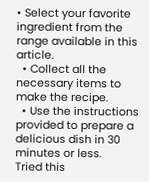• Select your favorite ingredient from the range available in this article.
  • Collect all the necessary items to make the recipe.
  • Use the instructions provided to prepare a delicious dish in 30 minutes or less.
Tried this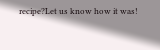recipe?Let us know how it was!